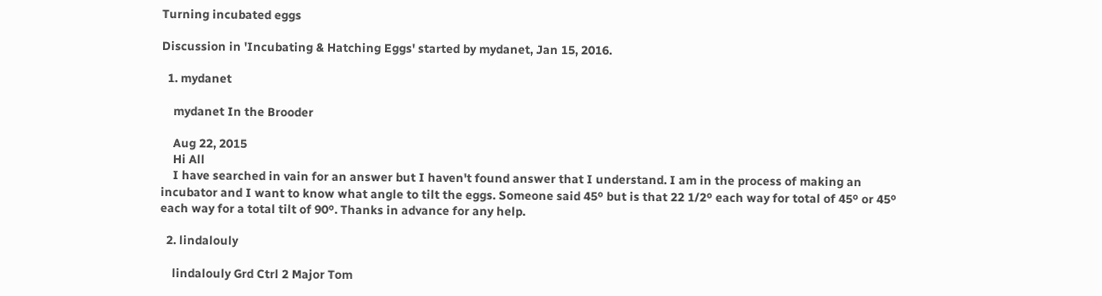Turning incubated eggs

Discussion in 'Incubating & Hatching Eggs' started by mydanet, Jan 15, 2016.

  1. mydanet

    mydanet In the Brooder

    Aug 22, 2015
    Hi All
    I have searched in vain for an answer but I haven't found answer that I understand. I am in the process of making an incubator and I want to know what angle to tilt the eggs. Someone said 45º but is that 22 1/2º each way for total of 45º or 45º each way for a total tilt of 90º. Thanks in advance for any help.

  2. lindalouly

    lindalouly Grd Ctrl 2 Major Tom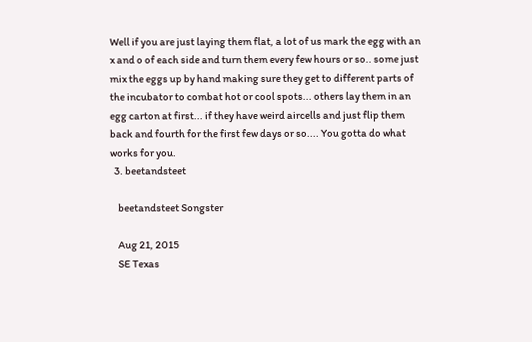Well if you are just laying them flat, a lot of us mark the egg with an x and o of each side and turn them every few hours or so.. some just mix the eggs up by hand making sure they get to different parts of the incubator to combat hot or cool spots... others lay them in an egg carton at first... if they have weird aircells and just flip them back and fourth for the first few days or so.... You gotta do what works for you.
  3. beetandsteet

    beetandsteet Songster

    Aug 21, 2015
    SE Texas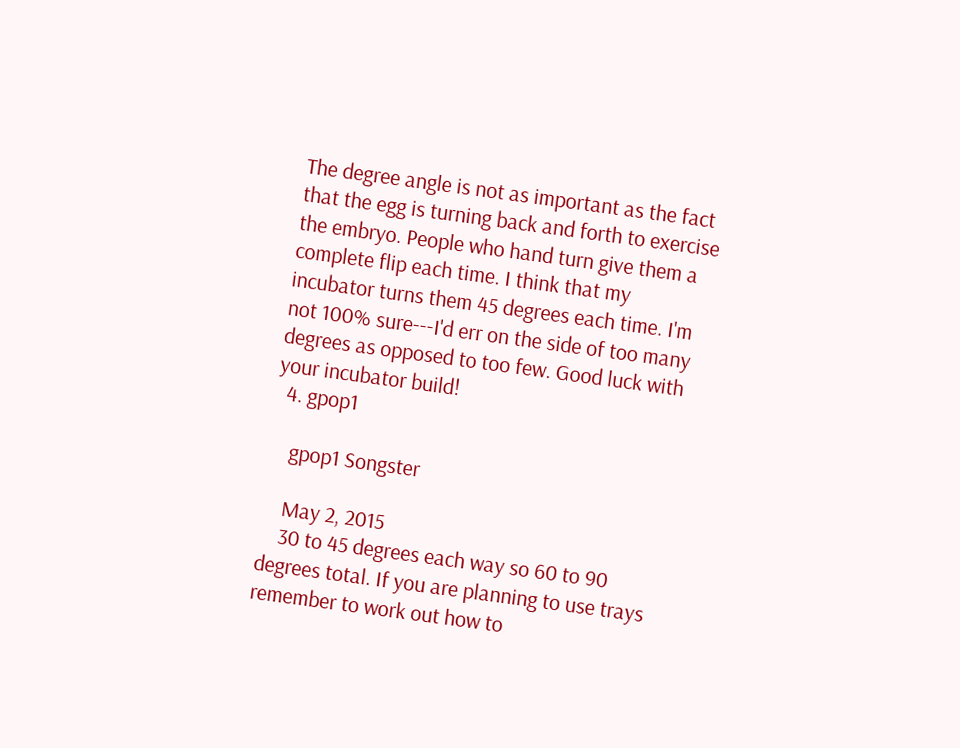The degree angle is not as important as the fact that the egg is turning back and forth to exercise the embryo. People who hand turn give them a complete flip each time. I think that my incubator turns them 45 degrees each time. I'm not 100% sure---I'd err on the side of too many degrees as opposed to too few. Good luck with your incubator build!
  4. gpop1

    gpop1 Songster

    May 2, 2015
    30 to 45 degrees each way so 60 to 90 degrees total. If you are planning to use trays remember to work out how to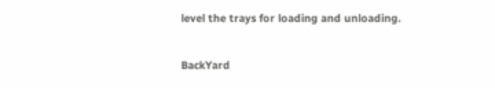level the trays for loading and unloading.

BackYard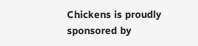Chickens is proudly sponsored by